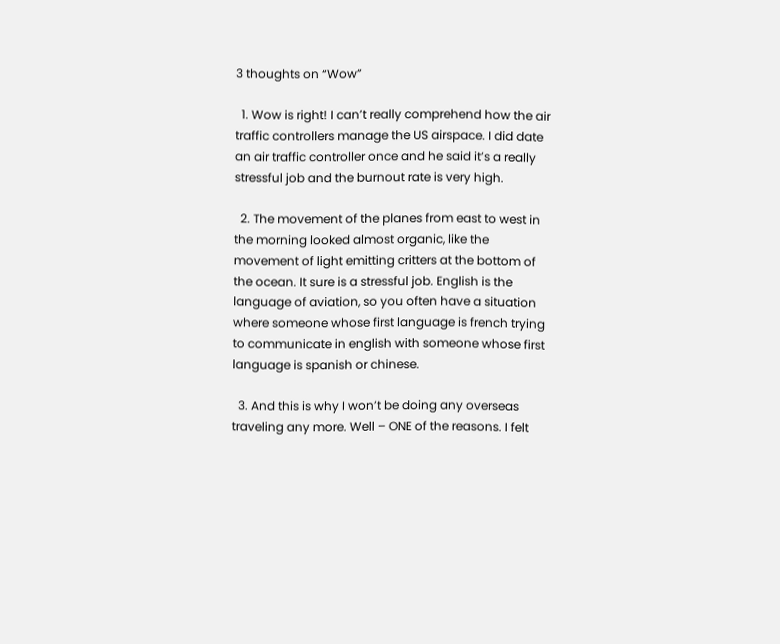3 thoughts on “Wow”

  1. Wow is right! I can’t really comprehend how the air traffic controllers manage the US airspace. I did date an air traffic controller once and he said it’s a really stressful job and the burnout rate is very high.

  2. The movement of the planes from east to west in the morning looked almost organic, like the movement of light emitting critters at the bottom of the ocean. It sure is a stressful job. English is the language of aviation, so you often have a situation where someone whose first language is french trying to communicate in english with someone whose first language is spanish or chinese.

  3. And this is why I won’t be doing any overseas traveling any more. Well – ONE of the reasons. I felt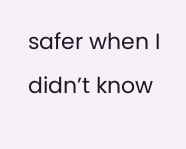safer when I didn’t know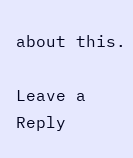about this.

Leave a Reply